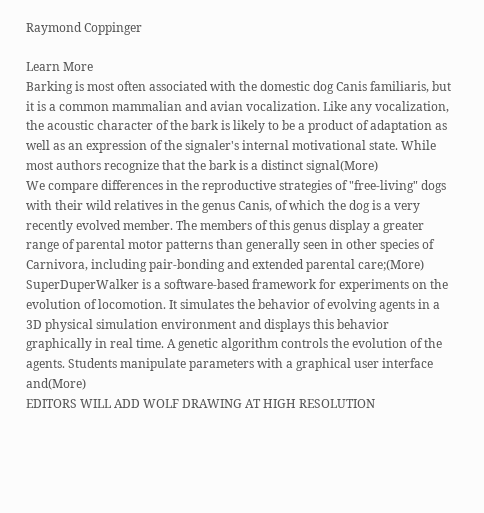Raymond Coppinger

Learn More
Barking is most often associated with the domestic dog Canis familiaris, but it is a common mammalian and avian vocalization. Like any vocalization, the acoustic character of the bark is likely to be a product of adaptation as well as an expression of the signaler's internal motivational state. While most authors recognize that the bark is a distinct signal(More)
We compare differences in the reproductive strategies of "free-living" dogs with their wild relatives in the genus Canis, of which the dog is a very recently evolved member. The members of this genus display a greater range of parental motor patterns than generally seen in other species of Carnivora, including pair-bonding and extended parental care;(More)
SuperDuperWalker is a software-based framework for experiments on the evolution of locomotion. It simulates the behavior of evolving agents in a 3D physical simulation environment and displays this behavior graphically in real time. A genetic algorithm controls the evolution of the agents. Students manipulate parameters with a graphical user interface and(More)
EDITORS WILL ADD WOLF DRAWING AT HIGH RESOLUTION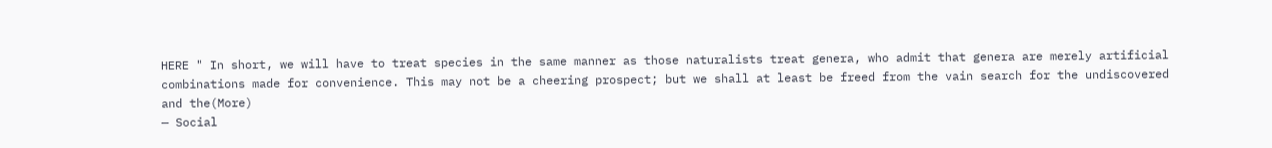HERE " In short, we will have to treat species in the same manner as those naturalists treat genera, who admit that genera are merely artificial combinations made for convenience. This may not be a cheering prospect; but we shall at least be freed from the vain search for the undiscovered and the(More)
— Social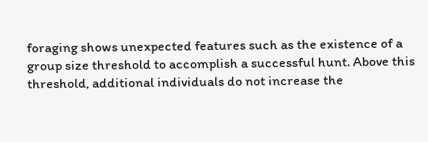foraging shows unexpected features such as the existence of a group size threshold to accomplish a successful hunt. Above this threshold, additional individuals do not increase the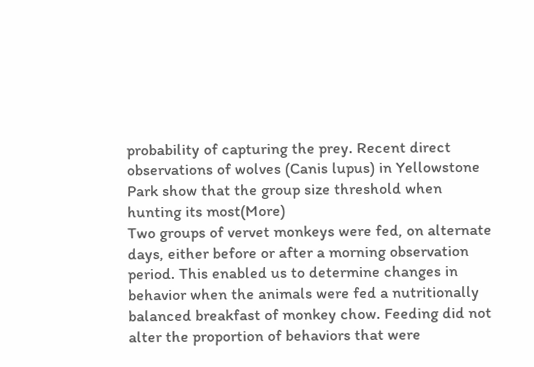probability of capturing the prey. Recent direct observations of wolves (Canis lupus) in Yellowstone Park show that the group size threshold when hunting its most(More)
Two groups of vervet monkeys were fed, on alternate days, either before or after a morning observation period. This enabled us to determine changes in behavior when the animals were fed a nutritionally balanced breakfast of monkey chow. Feeding did not alter the proportion of behaviors that were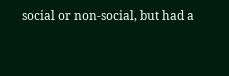social or non-social, but had a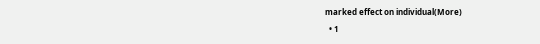marked effect on individual(More)
  • 1